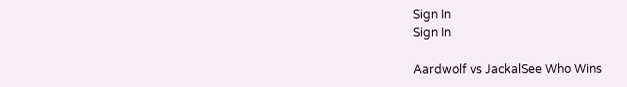Sign In
Sign In

Aardwolf vs JackalSee Who Wins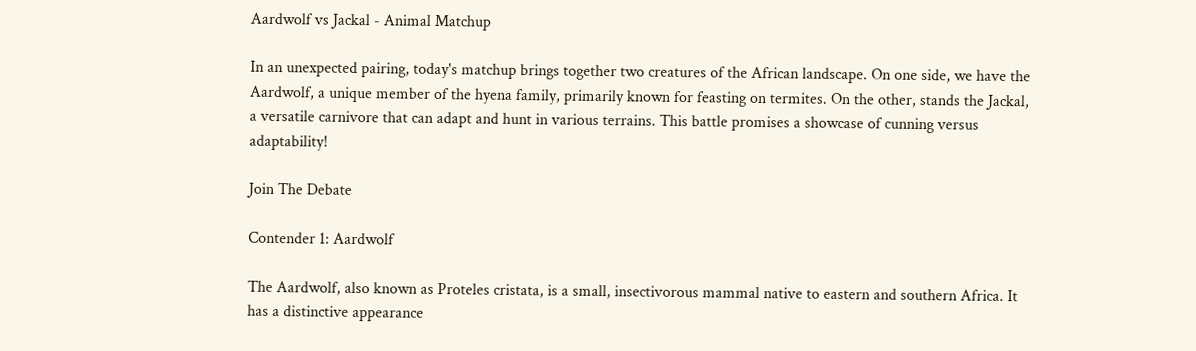Aardwolf vs Jackal - Animal Matchup

In an unexpected pairing, today's matchup brings together two creatures of the African landscape. On one side, we have the Aardwolf, a unique member of the hyena family, primarily known for feasting on termites. On the other, stands the Jackal, a versatile carnivore that can adapt and hunt in various terrains. This battle promises a showcase of cunning versus adaptability!

Join The Debate

Contender 1: Aardwolf

The Aardwolf, also known as Proteles cristata, is a small, insectivorous mammal native to eastern and southern Africa. It has a distinctive appearance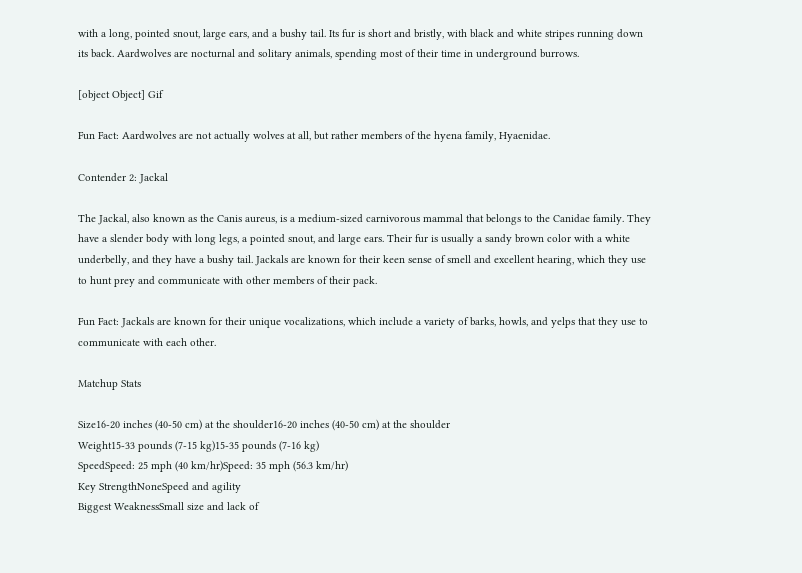with a long, pointed snout, large ears, and a bushy tail. Its fur is short and bristly, with black and white stripes running down its back. Aardwolves are nocturnal and solitary animals, spending most of their time in underground burrows.

[object Object] Gif

Fun Fact: Aardwolves are not actually wolves at all, but rather members of the hyena family, Hyaenidae.

Contender 2: Jackal

The Jackal, also known as the Canis aureus, is a medium-sized carnivorous mammal that belongs to the Canidae family. They have a slender body with long legs, a pointed snout, and large ears. Their fur is usually a sandy brown color with a white underbelly, and they have a bushy tail. Jackals are known for their keen sense of smell and excellent hearing, which they use to hunt prey and communicate with other members of their pack.

Fun Fact: Jackals are known for their unique vocalizations, which include a variety of barks, howls, and yelps that they use to communicate with each other.

Matchup Stats

Size16-20 inches (40-50 cm) at the shoulder16-20 inches (40-50 cm) at the shoulder
Weight15-33 pounds (7-15 kg)15-35 pounds (7-16 kg)
SpeedSpeed: 25 mph (40 km/hr)Speed: 35 mph (56.3 km/hr)
Key StrengthNoneSpeed and agility
Biggest WeaknessSmall size and lack of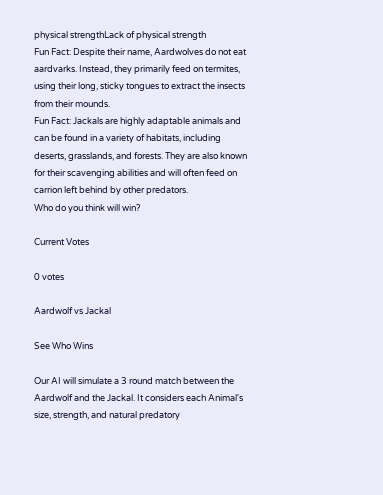physical strengthLack of physical strength
Fun Fact: Despite their name, Aardwolves do not eat aardvarks. Instead, they primarily feed on termites, using their long, sticky tongues to extract the insects from their mounds.
Fun Fact: Jackals are highly adaptable animals and can be found in a variety of habitats, including deserts, grasslands, and forests. They are also known for their scavenging abilities and will often feed on carrion left behind by other predators.
Who do you think will win?

Current Votes

0 votes

Aardwolf vs Jackal

See Who Wins

Our AI will simulate a 3 round match between the Aardwolf and the Jackal. It considers each Animal's size, strength, and natural predatory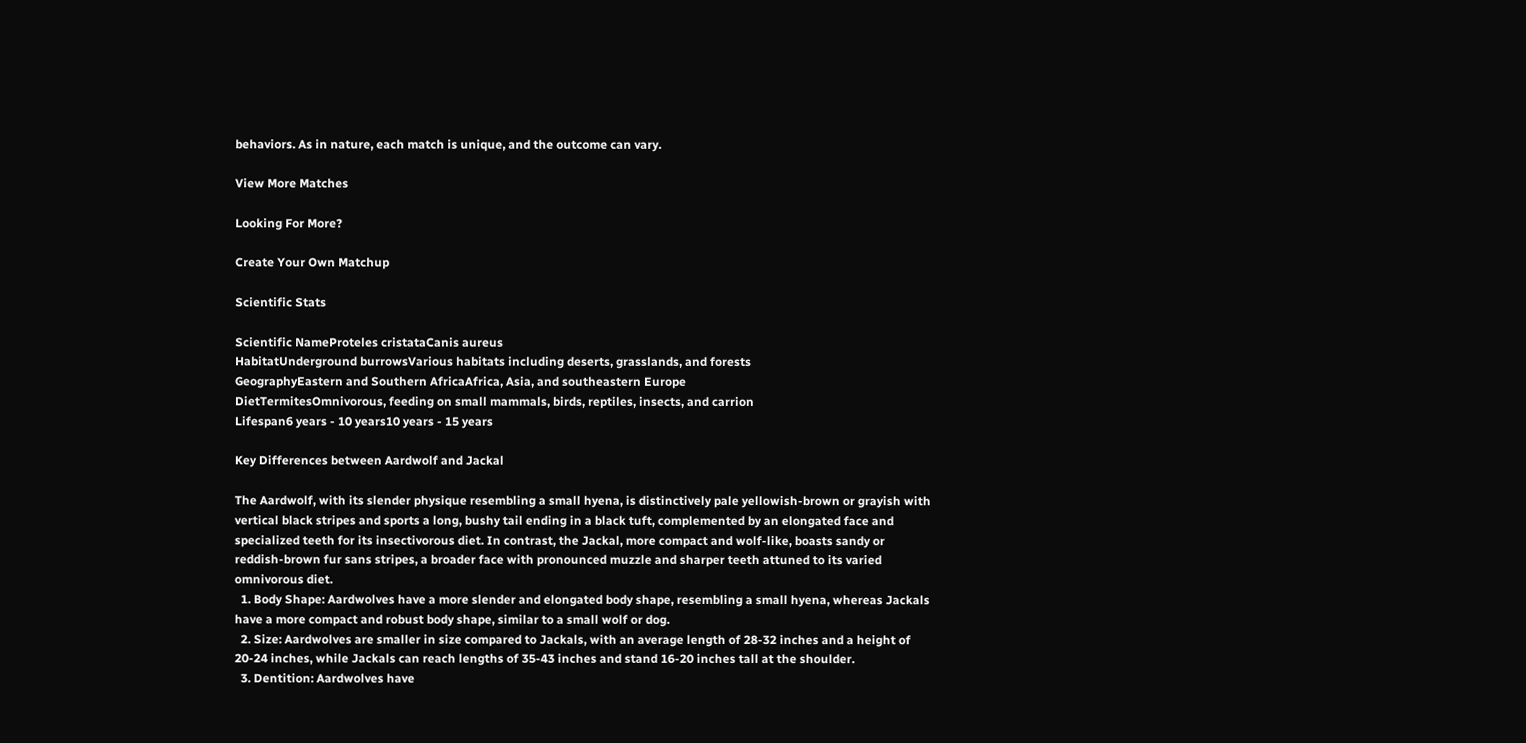behaviors. As in nature, each match is unique, and the outcome can vary.

View More Matches

Looking For More?

Create Your Own Matchup

Scientific Stats

Scientific NameProteles cristataCanis aureus
HabitatUnderground burrowsVarious habitats including deserts, grasslands, and forests
GeographyEastern and Southern AfricaAfrica, Asia, and southeastern Europe
DietTermitesOmnivorous, feeding on small mammals, birds, reptiles, insects, and carrion
Lifespan6 years - 10 years10 years - 15 years

Key Differences between Aardwolf and Jackal

The Aardwolf, with its slender physique resembling a small hyena, is distinctively pale yellowish-brown or grayish with vertical black stripes and sports a long, bushy tail ending in a black tuft, complemented by an elongated face and specialized teeth for its insectivorous diet. In contrast, the Jackal, more compact and wolf-like, boasts sandy or reddish-brown fur sans stripes, a broader face with pronounced muzzle and sharper teeth attuned to its varied omnivorous diet.
  1. Body Shape: Aardwolves have a more slender and elongated body shape, resembling a small hyena, whereas Jackals have a more compact and robust body shape, similar to a small wolf or dog.
  2. Size: Aardwolves are smaller in size compared to Jackals, with an average length of 28-32 inches and a height of 20-24 inches, while Jackals can reach lengths of 35-43 inches and stand 16-20 inches tall at the shoulder.
  3. Dentition: Aardwolves have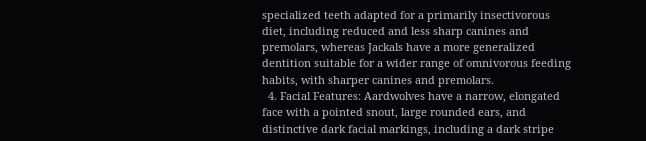specialized teeth adapted for a primarily insectivorous diet, including reduced and less sharp canines and premolars, whereas Jackals have a more generalized dentition suitable for a wider range of omnivorous feeding habits, with sharper canines and premolars.
  4. Facial Features: Aardwolves have a narrow, elongated face with a pointed snout, large rounded ears, and distinctive dark facial markings, including a dark stripe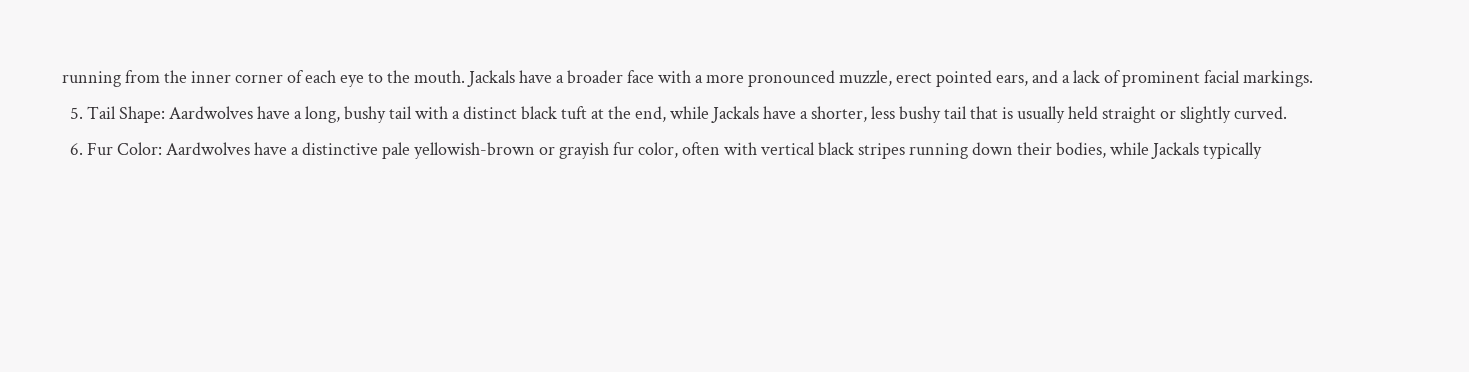running from the inner corner of each eye to the mouth. Jackals have a broader face with a more pronounced muzzle, erect pointed ears, and a lack of prominent facial markings.
  5. Tail Shape: Aardwolves have a long, bushy tail with a distinct black tuft at the end, while Jackals have a shorter, less bushy tail that is usually held straight or slightly curved.
  6. Fur Color: Aardwolves have a distinctive pale yellowish-brown or grayish fur color, often with vertical black stripes running down their bodies, while Jackals typically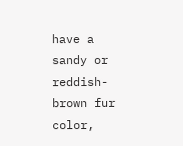have a sandy or reddish-brown fur color,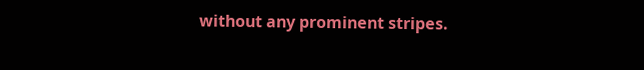without any prominent stripes.